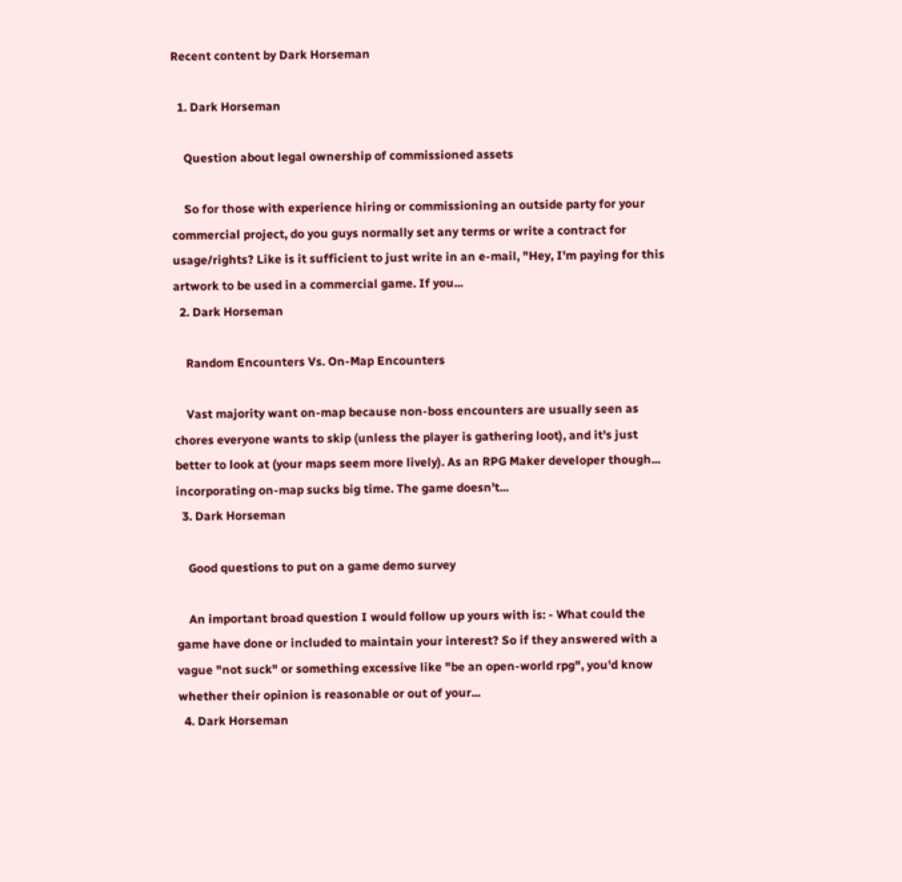Recent content by Dark Horseman

  1. Dark Horseman

    Question about legal ownership of commissioned assets

    So for those with experience hiring or commissioning an outside party for your commercial project, do you guys normally set any terms or write a contract for usage/rights? Like is it sufficient to just write in an e-mail, "Hey, I'm paying for this artwork to be used in a commercial game. If you...
  2. Dark Horseman

    Random Encounters Vs. On-Map Encounters

    Vast majority want on-map because non-boss encounters are usually seen as chores everyone wants to skip (unless the player is gathering loot), and it's just better to look at (your maps seem more lively). As an RPG Maker developer though... incorporating on-map sucks big time. The game doesn't...
  3. Dark Horseman

    Good questions to put on a game demo survey

    An important broad question I would follow up yours with is: - What could the game have done or included to maintain your interest? So if they answered with a vague "not suck" or something excessive like "be an open-world rpg", you'd know whether their opinion is reasonable or out of your...
  4. Dark Horseman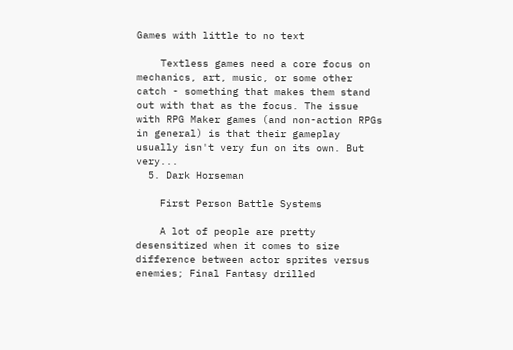Games with little to no text

    Textless games need a core focus on mechanics, art, music, or some other catch - something that makes them stand out with that as the focus. The issue with RPG Maker games (and non-action RPGs in general) is that their gameplay usually isn't very fun on its own. But very...
  5. Dark Horseman

    First Person Battle Systems

    A lot of people are pretty desensitized when it comes to size difference between actor sprites versus enemies; Final Fantasy drilled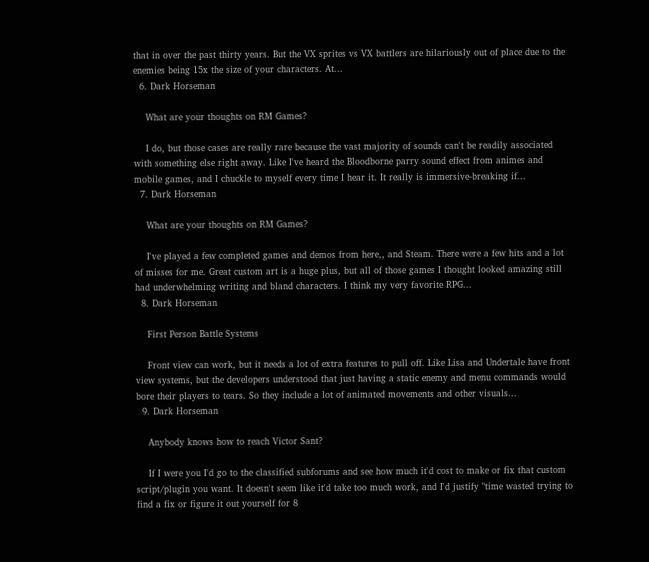that in over the past thirty years. But the VX sprites vs VX battlers are hilariously out of place due to the enemies being 15x the size of your characters. At...
  6. Dark Horseman

    What are your thoughts on RM Games?

    I do, but those cases are really rare because the vast majority of sounds can't be readily associated with something else right away. Like I've heard the Bloodborne parry sound effect from animes and mobile games, and I chuckle to myself every time I hear it. It really is immersive-breaking if...
  7. Dark Horseman

    What are your thoughts on RM Games?

    I've played a few completed games and demos from here,, and Steam. There were a few hits and a lot of misses for me. Great custom art is a huge plus, but all of those games I thought looked amazing still had underwhelming writing and bland characters. I think my very favorite RPG...
  8. Dark Horseman

    First Person Battle Systems

    Front view can work, but it needs a lot of extra features to pull off. Like Lisa and Undertale have front view systems, but the developers understood that just having a static enemy and menu commands would bore their players to tears. So they include a lot of animated movements and other visuals...
  9. Dark Horseman

    Anybody knows how to reach Victor Sant?

    If I were you I'd go to the classified subforums and see how much it'd cost to make or fix that custom script/plugin you want. It doesn't seem like it'd take too much work, and I'd justify "time wasted trying to find a fix or figure it out yourself for 8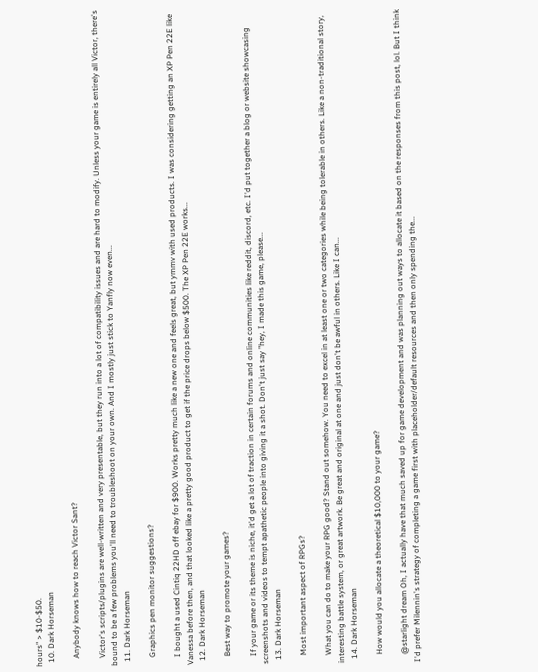hours" > $10-$50.
  10. Dark Horseman

    Anybody knows how to reach Victor Sant?

    Victor's scripts/plugins are well-written and very presentable, but they run into a lot of compatibility issues and are hard to modify. Unless your game is entirely all Victor, there's bound to be a few problems you'll need to troubleshoot on your own. And I mostly just stick to Yanfly now even...
  11. Dark Horseman

    Graphics pen monitor suggestions?

    I bought a used Cintiq 22HD off ebay for $900. Works pretty much like a new one and feels great, but ymmv with used products. I was considering getting an XP Pen 22E like Vanessa before then, and that looked like a pretty good product to get if the price drops below $500. The XP Pen 22E works...
  12. Dark Horseman

    Best way to promote your games?

    If your game or its theme is niche, it'd get a lot of traction in certain forums and online communities like reddit, discord, etc. I'd put together a blog or website showcasing screenshots and videos to tempt apathetic people into giving it a shot. Don't just say "hey, I made this game, please...
  13. Dark Horseman

    Most important aspect of RPGs?

    What you can do to make your RPG good? Stand out somehow. You need to excel in at least one or two categories while being tolerable in others. Like a non-traditional story, interesting battle system, or great artwork. Be great and original at one and just don't be awful in others. Like I can...
  14. Dark Horseman

    How would you allocate a theoretical $10,000 to your game?

    @starlight dream Oh, I actually have that much saved up for game development and was planning out ways to allocate it based on the responses from this post, lol. But I think I'd prefer Milennin's strategy of completing a game first with placeholder/default resources and then only spending the...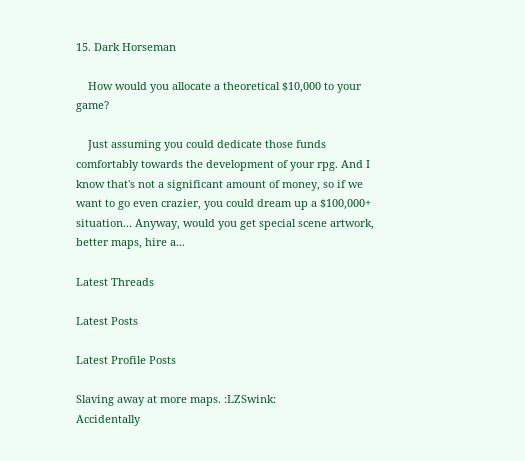15. Dark Horseman

    How would you allocate a theoretical $10,000 to your game?

    Just assuming you could dedicate those funds comfortably towards the development of your rpg. And I know that's not a significant amount of money, so if we want to go even crazier, you could dream up a $100,000+ situation... Anyway, would you get special scene artwork, better maps, hire a...

Latest Threads

Latest Posts

Latest Profile Posts

Slaving away at more maps. :LZSwink:
Accidentally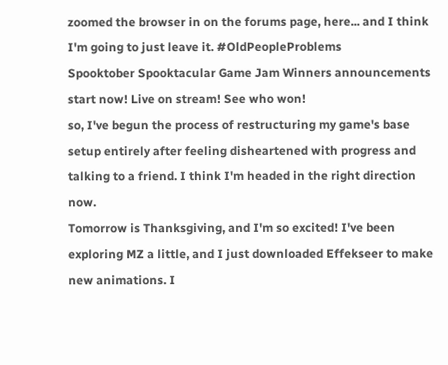zoomed the browser in on the forums page, here... and I think I'm going to just leave it. #OldPeopleProblems
Spooktober Spooktacular Game Jam Winners announcements start now! Live on stream! See who won!
so, I've begun the process of restructuring my game's base setup entirely after feeling disheartened with progress and talking to a friend. I think I'm headed in the right direction now.
Tomorrow is Thanksgiving, and I'm so excited! I've been exploring MZ a little, and I just downloaded Effekseer to make new animations. I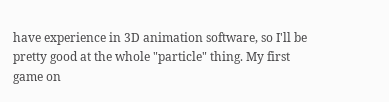have experience in 3D animation software, so I'll be pretty good at the whole "particle" thing. My first game on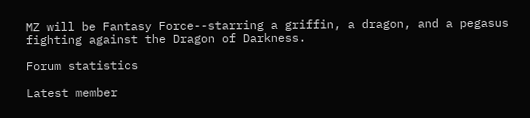MZ will be Fantasy Force--starring a griffin, a dragon, and a pegasus fighting against the Dragon of Darkness.

Forum statistics

Latest member